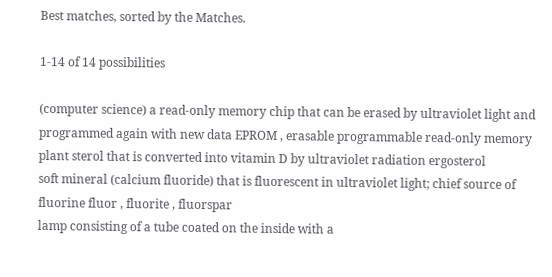Best matches, sorted by the Matches.

1-14 of 14 possibilities

(computer science) a read-only memory chip that can be erased by ultraviolet light and programmed again with new data EPROM , erasable programmable read-only memory
plant sterol that is converted into vitamin D by ultraviolet radiation ergosterol
soft mineral (calcium fluoride) that is fluorescent in ultraviolet light; chief source of fluorine fluor , fluorite , fluorspar
lamp consisting of a tube coated on the inside with a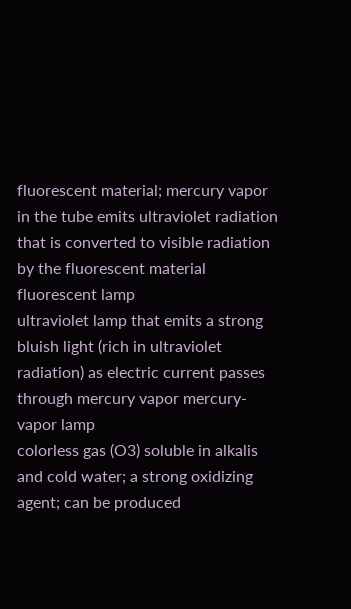fluorescent material; mercury vapor in the tube emits ultraviolet radiation that is converted to visible radiation by the fluorescent material fluorescent lamp
ultraviolet lamp that emits a strong bluish light (rich in ultraviolet radiation) as electric current passes through mercury vapor mercury-vapor lamp
colorless gas (O3) soluble in alkalis and cold water; a strong oxidizing agent; can be produced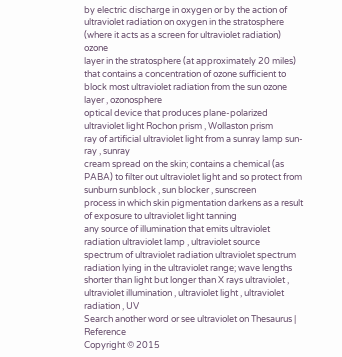by electric discharge in oxygen or by the action of ultraviolet radiation on oxygen in the stratosphere (where it acts as a screen for ultraviolet radiation) ozone
layer in the stratosphere (at approximately 20 miles) that contains a concentration of ozone sufficient to block most ultraviolet radiation from the sun ozone layer , ozonosphere
optical device that produces plane-polarized ultraviolet light Rochon prism , Wollaston prism
ray of artificial ultraviolet light from a sunray lamp sun-ray , sunray
cream spread on the skin; contains a chemical (as PABA) to filter out ultraviolet light and so protect from sunburn sunblock , sun blocker , sunscreen
process in which skin pigmentation darkens as a result of exposure to ultraviolet light tanning
any source of illumination that emits ultraviolet radiation ultraviolet lamp , ultraviolet source
spectrum of ultraviolet radiation ultraviolet spectrum
radiation lying in the ultraviolet range; wave lengths shorter than light but longer than X rays ultraviolet , ultraviolet illumination , ultraviolet light , ultraviolet radiation , UV
Search another word or see ultraviolet on Thesaurus | Reference
Copyright © 2015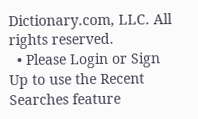Dictionary.com, LLC. All rights reserved.
  • Please Login or Sign Up to use the Recent Searches feature